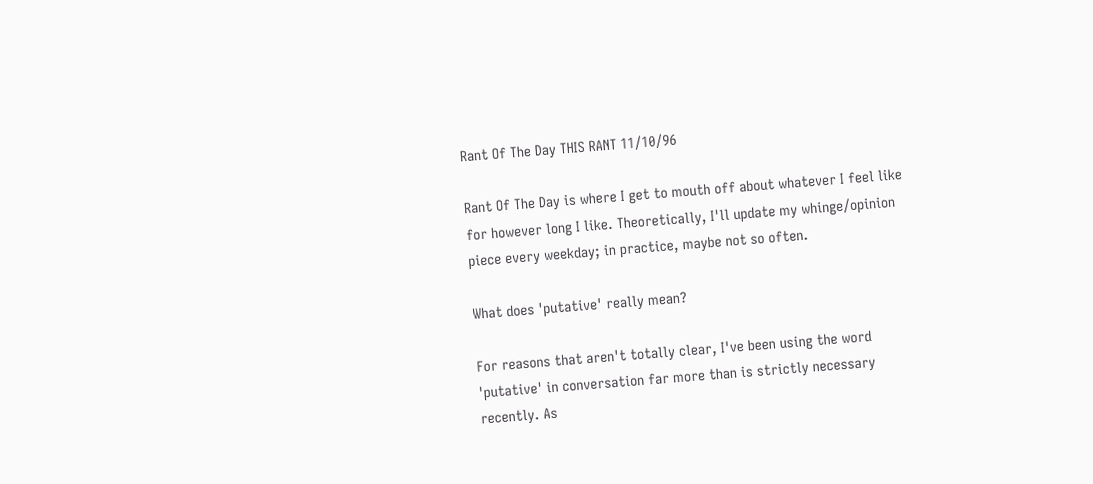Rant Of The Day THIS RANT 11/10/96

Rant Of The Day is where I get to mouth off about whatever I feel like for however long I like. Theoretically, I'll update my whinge/opinion piece every weekday; in practice, maybe not so often.

What does 'putative' really mean?

For reasons that aren't totally clear, I've been using the word 'putative' in conversation far more than is strictly necessary recently. As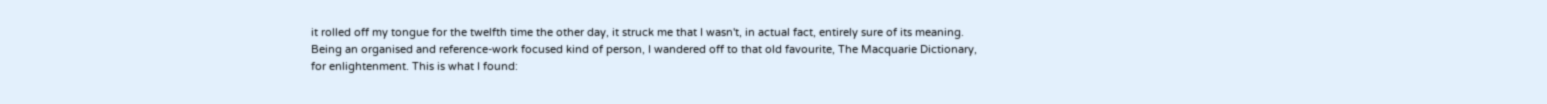it rolled off my tongue for the twelfth time the other day, it struck me that I wasn't, in actual fact, entirely sure of its meaning. Being an organised and reference-work focused kind of person, I wandered off to that old favourite, The Macquarie Dictionary, for enlightenment. This is what I found: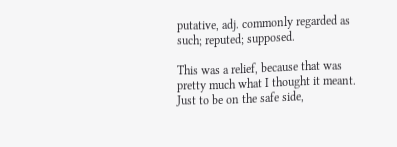putative, adj. commonly regarded as such; reputed; supposed.

This was a relief, because that was pretty much what I thought it meant. Just to be on the safe side,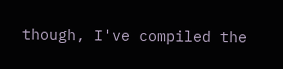though, I've compiled the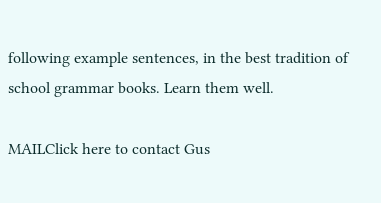following example sentences, in the best tradition of school grammar books. Learn them well.

MAILClick here to contact Gus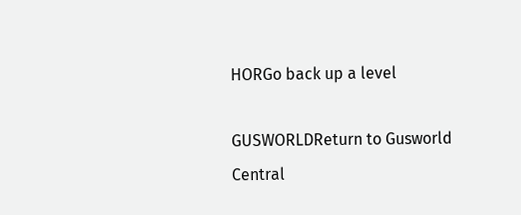HORGo back up a level

GUSWORLDReturn to Gusworld Central